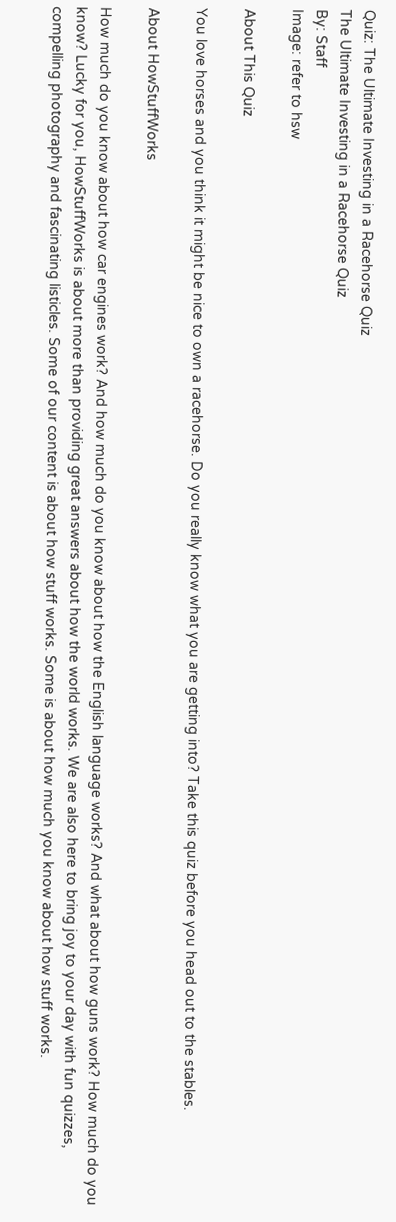Quiz: The Ultimate Investing in a Racehorse Quiz
The Ultimate Investing in a Racehorse Quiz
By: Staff
Image: refer to hsw

About This Quiz

You love horses and you think it might be nice to own a racehorse. Do you really know what you are getting into? Take this quiz before you head out to the stables.

About HowStuffWorks

How much do you know about how car engines work? And how much do you know about how the English language works? And what about how guns work? How much do you know? Lucky for you, HowStuffWorks is about more than providing great answers about how the world works. We are also here to bring joy to your day with fun quizzes, compelling photography and fascinating listicles. Some of our content is about how stuff works. Some is about how much you know about how stuff works.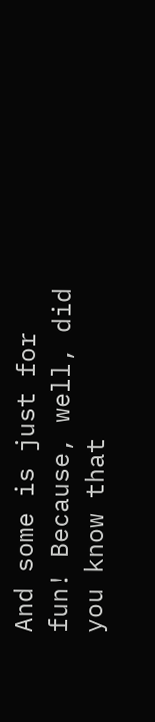And some is just for fun! Because, well, did you know that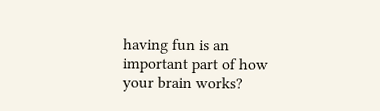having fun is an important part of how your brain works?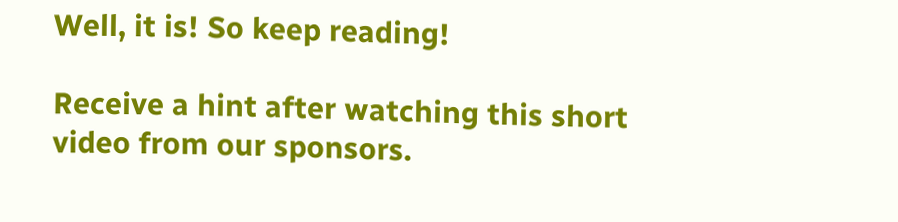Well, it is! So keep reading!

Receive a hint after watching this short video from our sponsors.